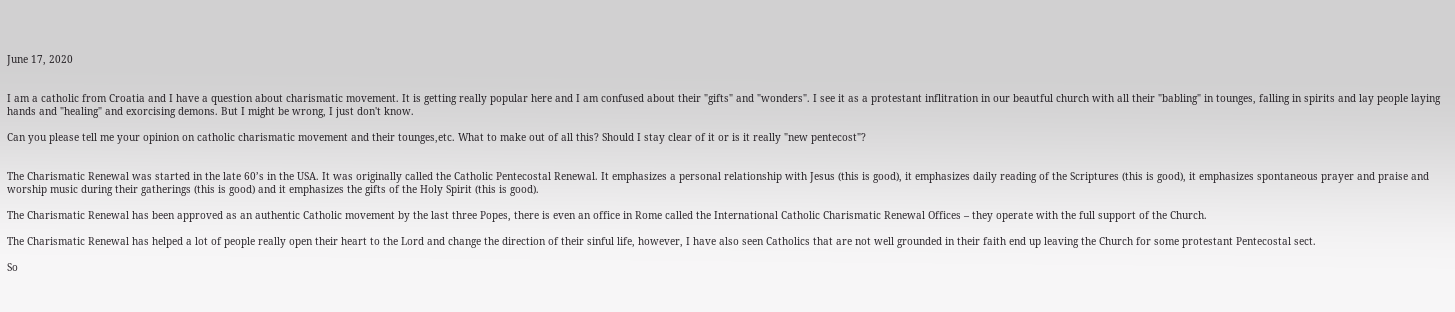June 17, 2020


I am a catholic from Croatia and I have a question about charismatic movement. It is getting really popular here and I am confused about their "gifts" and "wonders". I see it as a protestant inflitration in our beautful church with all their "babling" in tounges, falling in spirits and lay people laying hands and "healing" and exorcising demons. But I might be wrong, I just don't know.

Can you please tell me your opinion on catholic charismatic movement and their tounges,etc. What to make out of all this? Should I stay clear of it or is it really "new pentecost"?


The Charismatic Renewal was started in the late 60’s in the USA. It was originally called the Catholic Pentecostal Renewal. It emphasizes a personal relationship with Jesus (this is good), it emphasizes daily reading of the Scriptures (this is good), it emphasizes spontaneous prayer and praise and worship music during their gatherings (this is good) and it emphasizes the gifts of the Holy Spirit (this is good).

The Charismatic Renewal has been approved as an authentic Catholic movement by the last three Popes, there is even an office in Rome called the International Catholic Charismatic Renewal Offices – they operate with the full support of the Church.

The Charismatic Renewal has helped a lot of people really open their heart to the Lord and change the direction of their sinful life, however, I have also seen Catholics that are not well grounded in their faith end up leaving the Church for some protestant Pentecostal sect.

So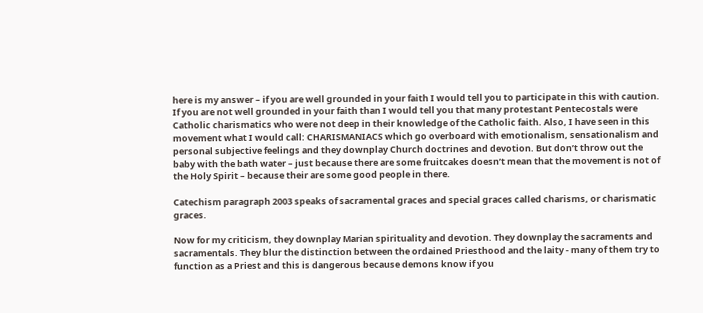here is my answer – if you are well grounded in your faith I would tell you to participate in this with caution. If you are not well grounded in your faith than I would tell you that many protestant Pentecostals were Catholic charismatics who were not deep in their knowledge of the Catholic faith. Also, I have seen in this movement what I would call: CHARISMANIACS which go overboard with emotionalism, sensationalism and personal subjective feelings and they downplay Church doctrines and devotion. But don’t throw out the baby with the bath water – just because there are some fruitcakes doesn’t mean that the movement is not of the Holy Spirit – because their are some good people in there.

Catechism paragraph 2003 speaks of sacramental graces and special graces called charisms, or charismatic graces.

Now for my criticism, they downplay Marian spirituality and devotion. They downplay the sacraments and sacramentals. They blur the distinction between the ordained Priesthood and the laity - many of them try to function as a Priest and this is dangerous because demons know if you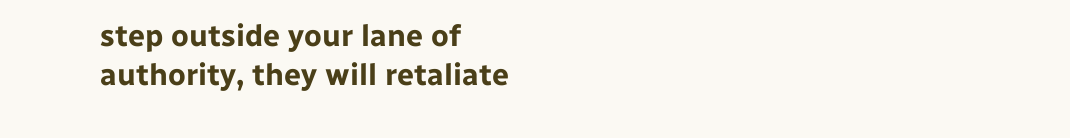step outside your lane of authority, they will retaliate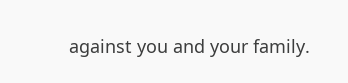against you and your family.